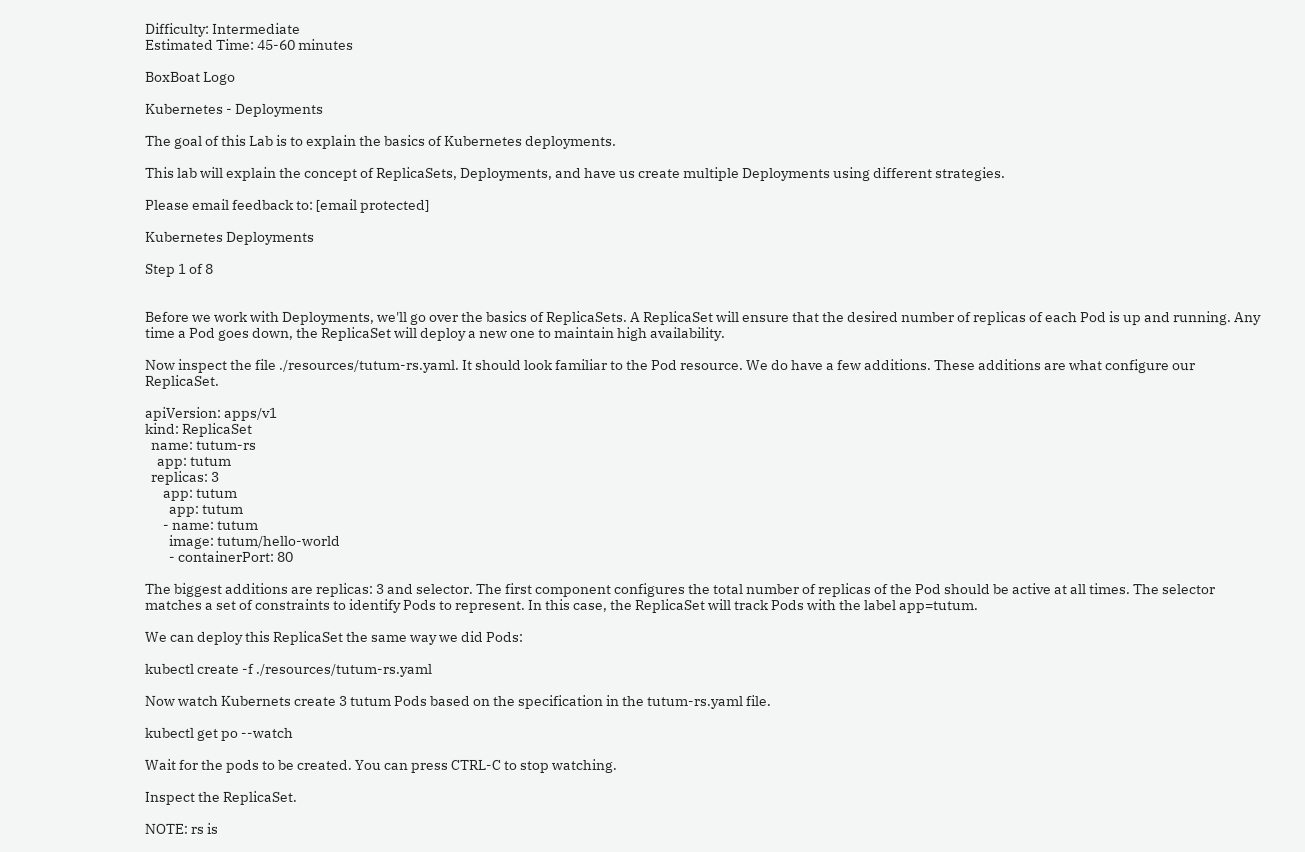Difficulty: Intermediate
Estimated Time: 45-60 minutes

BoxBoat Logo

Kubernetes - Deployments

The goal of this Lab is to explain the basics of Kubernetes deployments.

This lab will explain the concept of ReplicaSets, Deployments, and have us create multiple Deployments using different strategies.

Please email feedback to: [email protected]

Kubernetes Deployments

Step 1 of 8


Before we work with Deployments, we'll go over the basics of ReplicaSets. A ReplicaSet will ensure that the desired number of replicas of each Pod is up and running. Any time a Pod goes down, the ReplicaSet will deploy a new one to maintain high availability.

Now inspect the file ./resources/tutum-rs.yaml. It should look familiar to the Pod resource. We do have a few additions. These additions are what configure our ReplicaSet.

apiVersion: apps/v1
kind: ReplicaSet
  name: tutum-rs
    app: tutum
  replicas: 3
      app: tutum
        app: tutum
      - name: tutum
        image: tutum/hello-world
        - containerPort: 80

The biggest additions are replicas: 3 and selector. The first component configures the total number of replicas of the Pod should be active at all times. The selector matches a set of constraints to identify Pods to represent. In this case, the ReplicaSet will track Pods with the label app=tutum.

We can deploy this ReplicaSet the same way we did Pods:

kubectl create -f ./resources/tutum-rs.yaml

Now watch Kubernets create 3 tutum Pods based on the specification in the tutum-rs.yaml file.

kubectl get po --watch

Wait for the pods to be created. You can press CTRL-C to stop watching.

Inspect the ReplicaSet.

NOTE: rs is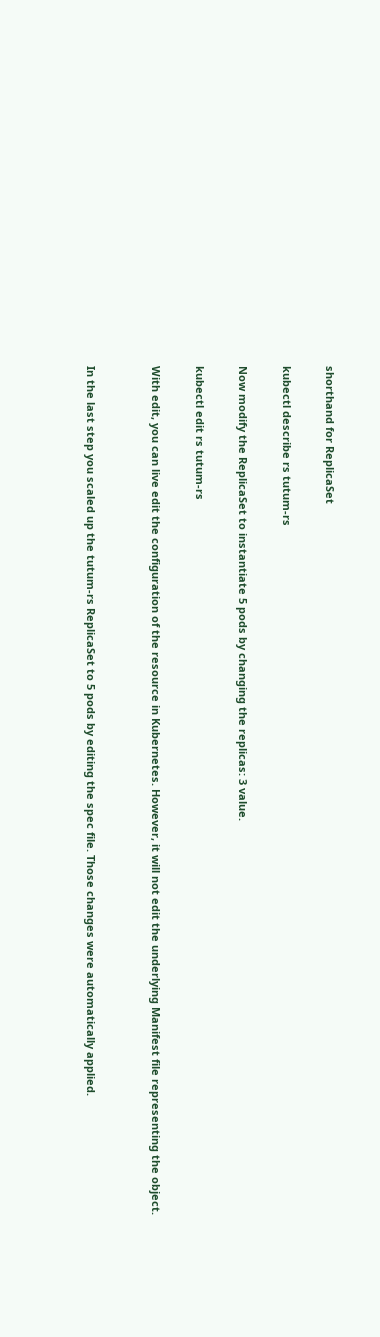shorthand for ReplicaSet

kubectl describe rs tutum-rs

Now modify the ReplicaSet to instantiate 5 pods by changing the replicas: 3 value.

kubectl edit rs tutum-rs

With edit, you can live edit the configuration of the resource in Kubernetes. However, it will not edit the underlying Manifest file representing the object.


In the last step you scaled up the tutum-rs ReplicaSet to 5 pods by editing the spec file. Those changes were automatically applied.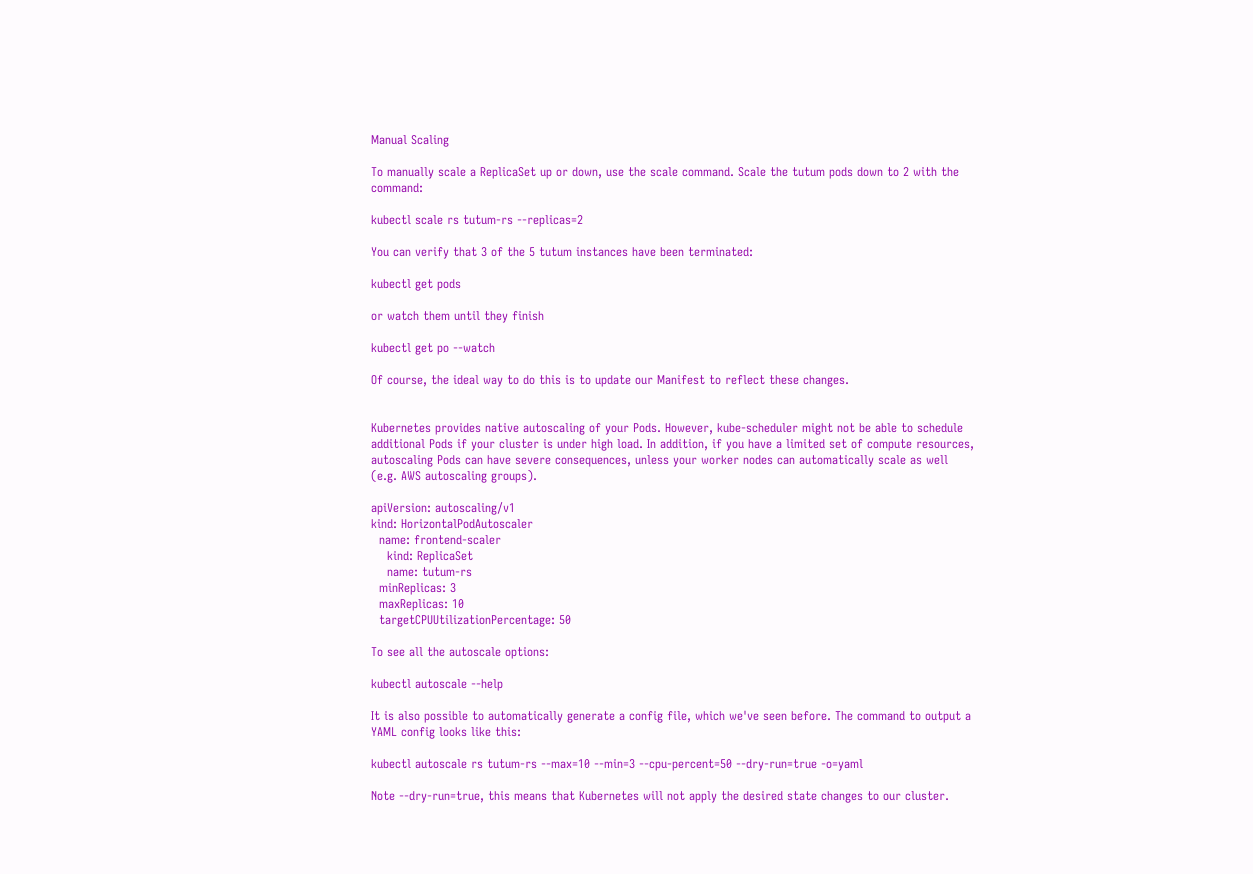Manual Scaling

To manually scale a ReplicaSet up or down, use the scale command. Scale the tutum pods down to 2 with the command:

kubectl scale rs tutum-rs --replicas=2

You can verify that 3 of the 5 tutum instances have been terminated:

kubectl get pods

or watch them until they finish

kubectl get po --watch

Of course, the ideal way to do this is to update our Manifest to reflect these changes.


Kubernetes provides native autoscaling of your Pods. However, kube-scheduler might not be able to schedule additional Pods if your cluster is under high load. In addition, if you have a limited set of compute resources, autoscaling Pods can have severe consequences, unless your worker nodes can automatically scale as well (e.g. AWS autoscaling groups).

apiVersion: autoscaling/v1
kind: HorizontalPodAutoscaler
  name: frontend-scaler
    kind: ReplicaSet
    name: tutum-rs
  minReplicas: 3
  maxReplicas: 10
  targetCPUUtilizationPercentage: 50

To see all the autoscale options:

kubectl autoscale --help

It is also possible to automatically generate a config file, which we've seen before. The command to output a YAML config looks like this:

kubectl autoscale rs tutum-rs --max=10 --min=3 --cpu-percent=50 --dry-run=true -o=yaml

Note --dry-run=true, this means that Kubernetes will not apply the desired state changes to our cluster.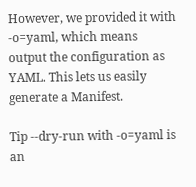However, we provided it with -o=yaml, which means output the configuration as YAML. This lets us easily generate a Manifest.

Tip --dry-run with -o=yaml is an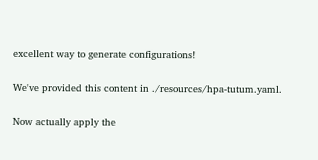excellent way to generate configurations!

We've provided this content in ./resources/hpa-tutum.yaml.

Now actually apply the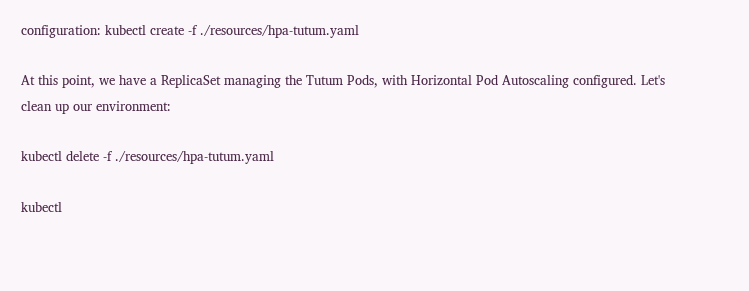configuration: kubectl create -f ./resources/hpa-tutum.yaml

At this point, we have a ReplicaSet managing the Tutum Pods, with Horizontal Pod Autoscaling configured. Let's clean up our environment:

kubectl delete -f ./resources/hpa-tutum.yaml

kubectl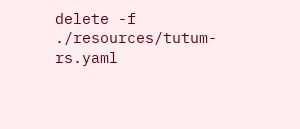delete -f ./resources/tutum-rs.yaml